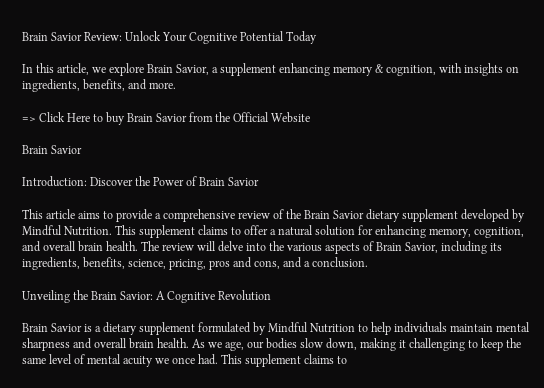Brain Savior Review: Unlock Your Cognitive Potential Today

In this article, we explore Brain Savior, a supplement enhancing memory & cognition, with insights on ingredients, benefits, and more.

=> Click Here to buy Brain Savior from the Official Website

Brain Savior

Introduction: Discover the Power of Brain Savior

This article aims to provide a comprehensive review of the Brain Savior dietary supplement developed by Mindful Nutrition. This supplement claims to offer a natural solution for enhancing memory, cognition, and overall brain health. The review will delve into the various aspects of Brain Savior, including its ingredients, benefits, science, pricing, pros and cons, and a conclusion.

Unveiling the Brain Savior: A Cognitive Revolution

Brain Savior is a dietary supplement formulated by Mindful Nutrition to help individuals maintain mental sharpness and overall brain health. As we age, our bodies slow down, making it challenging to keep the same level of mental acuity we once had. This supplement claims to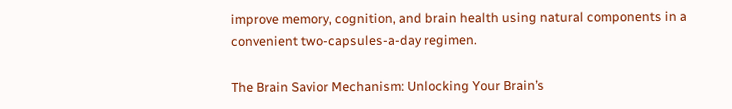improve memory, cognition, and brain health using natural components in a convenient two-capsules-a-day regimen.

The Brain Savior Mechanism: Unlocking Your Brain’s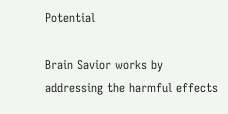Potential

Brain Savior works by addressing the harmful effects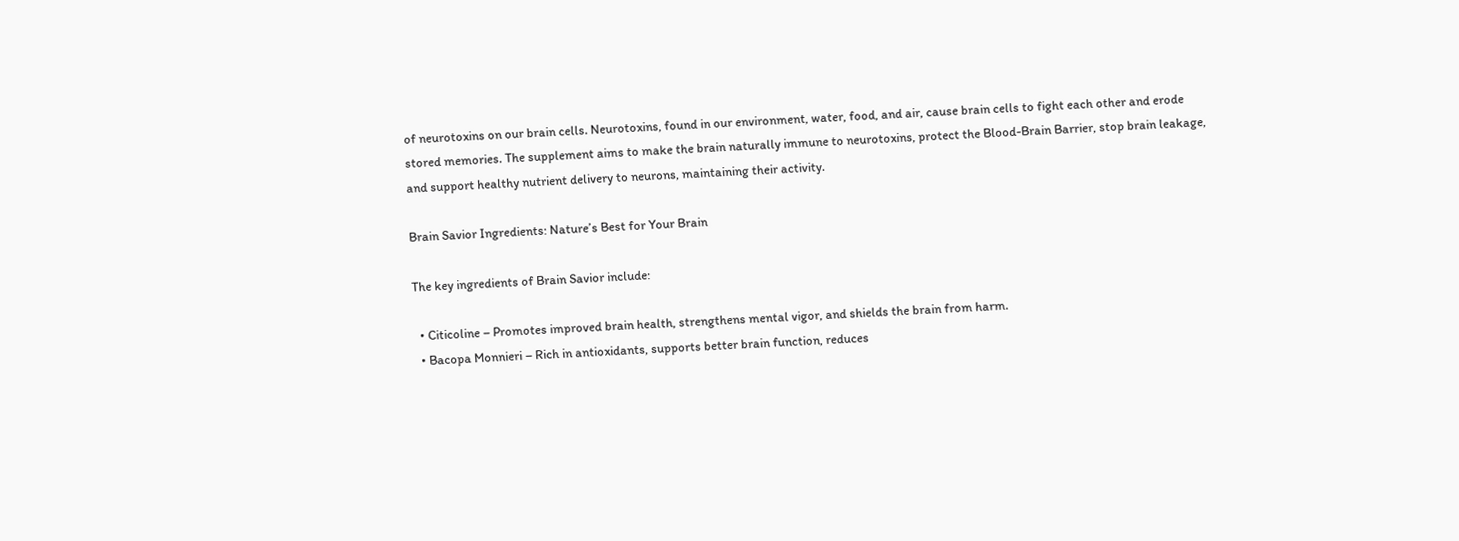of neurotoxins on our brain cells. Neurotoxins, found in our environment, water, food, and air, cause brain cells to fight each other and erode stored memories. The supplement aims to make the brain naturally immune to neurotoxins, protect the Blood-Brain Barrier, stop brain leakage, and support healthy nutrient delivery to neurons, maintaining their activity.

Brain Savior Ingredients: Nature’s Best for Your Brain

The key ingredients of Brain Savior include:

  • Citicoline – Promotes improved brain health, strengthens mental vigor, and shields the brain from harm.
  • Bacopa Monnieri – Rich in antioxidants, supports better brain function, reduces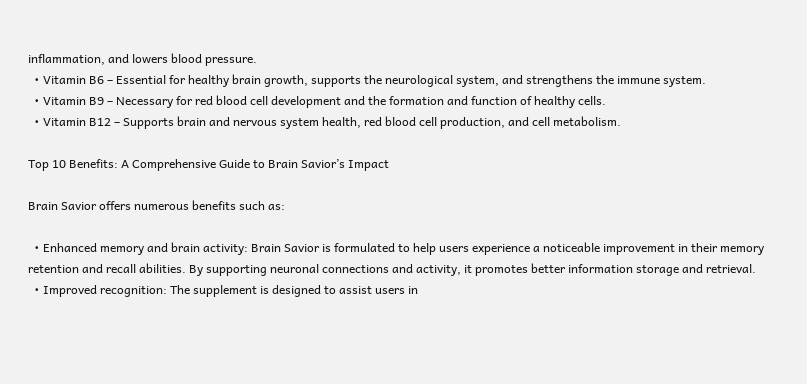inflammation, and lowers blood pressure.
  • Vitamin B6 – Essential for healthy brain growth, supports the neurological system, and strengthens the immune system.
  • Vitamin B9 – Necessary for red blood cell development and the formation and function of healthy cells.
  • Vitamin B12 – Supports brain and nervous system health, red blood cell production, and cell metabolism.

Top 10 Benefits: A Comprehensive Guide to Brain Savior’s Impact

Brain Savior offers numerous benefits such as:

  • Enhanced memory and brain activity: Brain Savior is formulated to help users experience a noticeable improvement in their memory retention and recall abilities. By supporting neuronal connections and activity, it promotes better information storage and retrieval.
  • Improved recognition: The supplement is designed to assist users in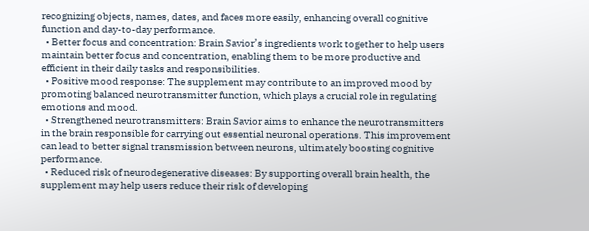recognizing objects, names, dates, and faces more easily, enhancing overall cognitive function and day-to-day performance.
  • Better focus and concentration: Brain Savior’s ingredients work together to help users maintain better focus and concentration, enabling them to be more productive and efficient in their daily tasks and responsibilities.
  • Positive mood response: The supplement may contribute to an improved mood by promoting balanced neurotransmitter function, which plays a crucial role in regulating emotions and mood.
  • Strengthened neurotransmitters: Brain Savior aims to enhance the neurotransmitters in the brain responsible for carrying out essential neuronal operations. This improvement can lead to better signal transmission between neurons, ultimately boosting cognitive performance.
  • Reduced risk of neurodegenerative diseases: By supporting overall brain health, the supplement may help users reduce their risk of developing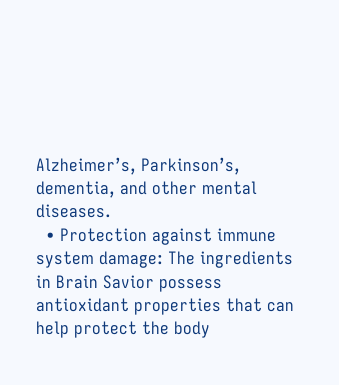Alzheimer’s, Parkinson’s, dementia, and other mental diseases.
  • Protection against immune system damage: The ingredients in Brain Savior possess antioxidant properties that can help protect the body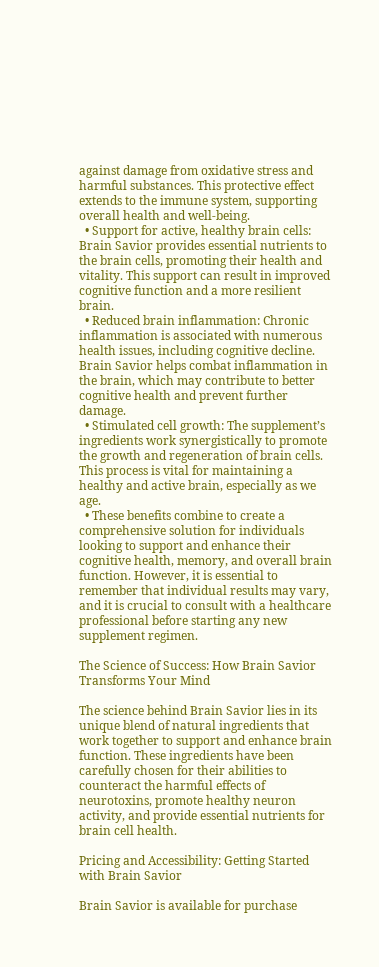against damage from oxidative stress and harmful substances. This protective effect extends to the immune system, supporting overall health and well-being.
  • Support for active, healthy brain cells: Brain Savior provides essential nutrients to the brain cells, promoting their health and vitality. This support can result in improved cognitive function and a more resilient brain.
  • Reduced brain inflammation: Chronic inflammation is associated with numerous health issues, including cognitive decline. Brain Savior helps combat inflammation in the brain, which may contribute to better cognitive health and prevent further damage.
  • Stimulated cell growth: The supplement’s ingredients work synergistically to promote the growth and regeneration of brain cells. This process is vital for maintaining a healthy and active brain, especially as we age.
  • These benefits combine to create a comprehensive solution for individuals looking to support and enhance their cognitive health, memory, and overall brain function. However, it is essential to remember that individual results may vary, and it is crucial to consult with a healthcare professional before starting any new supplement regimen.

The Science of Success: How Brain Savior Transforms Your Mind

The science behind Brain Savior lies in its unique blend of natural ingredients that work together to support and enhance brain function. These ingredients have been carefully chosen for their abilities to counteract the harmful effects of neurotoxins, promote healthy neuron activity, and provide essential nutrients for brain cell health.

Pricing and Accessibility: Getting Started with Brain Savior

Brain Savior is available for purchase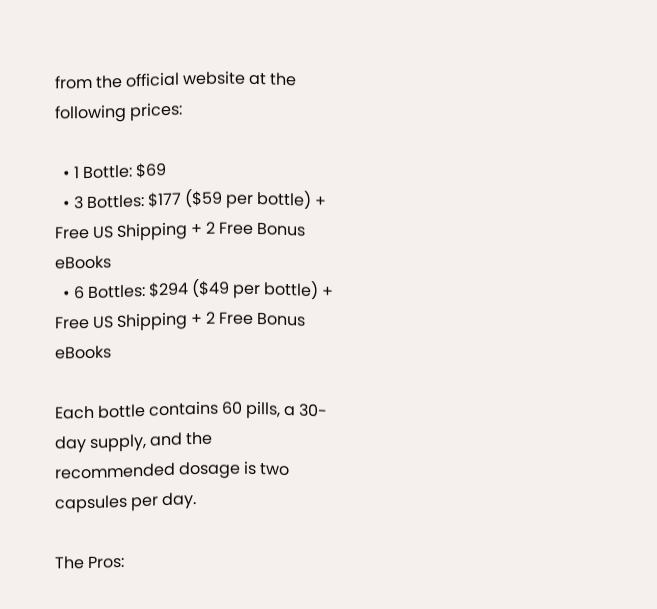from the official website at the following prices:

  • 1 Bottle: $69
  • 3 Bottles: $177 ($59 per bottle) + Free US Shipping + 2 Free Bonus eBooks
  • 6 Bottles: $294 ($49 per bottle) + Free US Shipping + 2 Free Bonus eBooks

Each bottle contains 60 pills, a 30-day supply, and the recommended dosage is two capsules per day.

The Pros: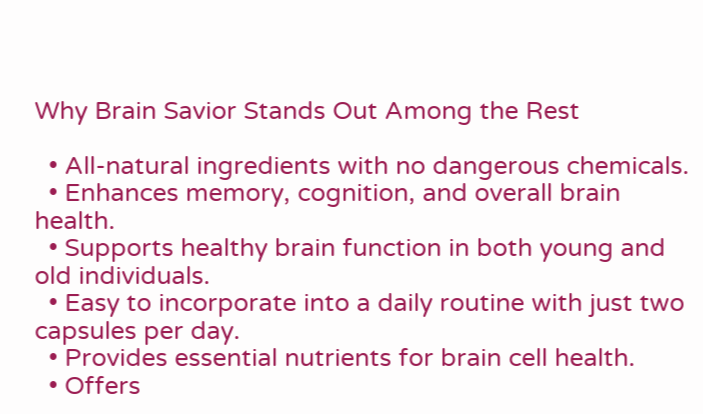Why Brain Savior Stands Out Among the Rest

  • All-natural ingredients with no dangerous chemicals.
  • Enhances memory, cognition, and overall brain health.
  • Supports healthy brain function in both young and old individuals.
  • Easy to incorporate into a daily routine with just two capsules per day.
  • Provides essential nutrients for brain cell health.
  • Offers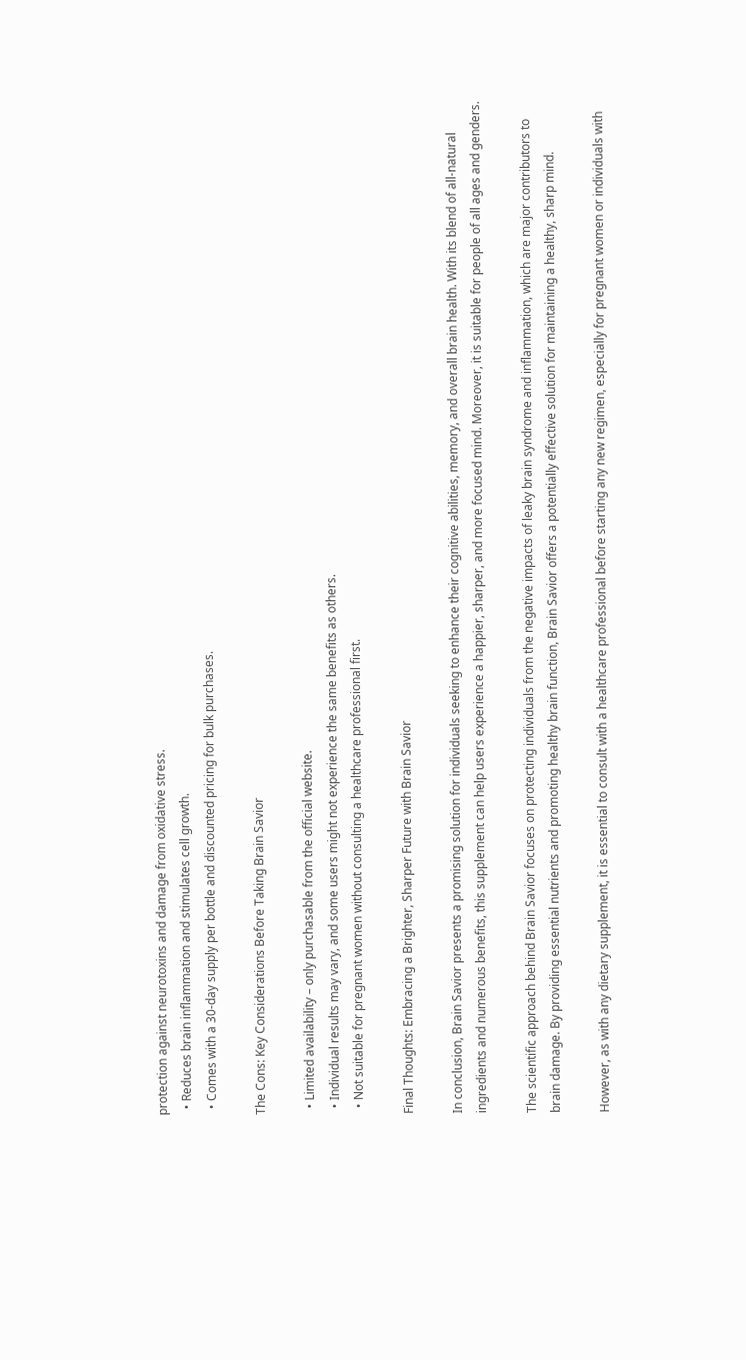protection against neurotoxins and damage from oxidative stress.
  • Reduces brain inflammation and stimulates cell growth.
  • Comes with a 30-day supply per bottle and discounted pricing for bulk purchases.

The Cons: Key Considerations Before Taking Brain Savior

  • Limited availability – only purchasable from the official website.
  • Individual results may vary, and some users might not experience the same benefits as others.
  • Not suitable for pregnant women without consulting a healthcare professional first.

Final Thoughts: Embracing a Brighter, Sharper Future with Brain Savior

In conclusion, Brain Savior presents a promising solution for individuals seeking to enhance their cognitive abilities, memory, and overall brain health. With its blend of all-natural ingredients and numerous benefits, this supplement can help users experience a happier, sharper, and more focused mind. Moreover, it is suitable for people of all ages and genders.

The scientific approach behind Brain Savior focuses on protecting individuals from the negative impacts of leaky brain syndrome and inflammation, which are major contributors to brain damage. By providing essential nutrients and promoting healthy brain function, Brain Savior offers a potentially effective solution for maintaining a healthy, sharp mind.

However, as with any dietary supplement, it is essential to consult with a healthcare professional before starting any new regimen, especially for pregnant women or individuals with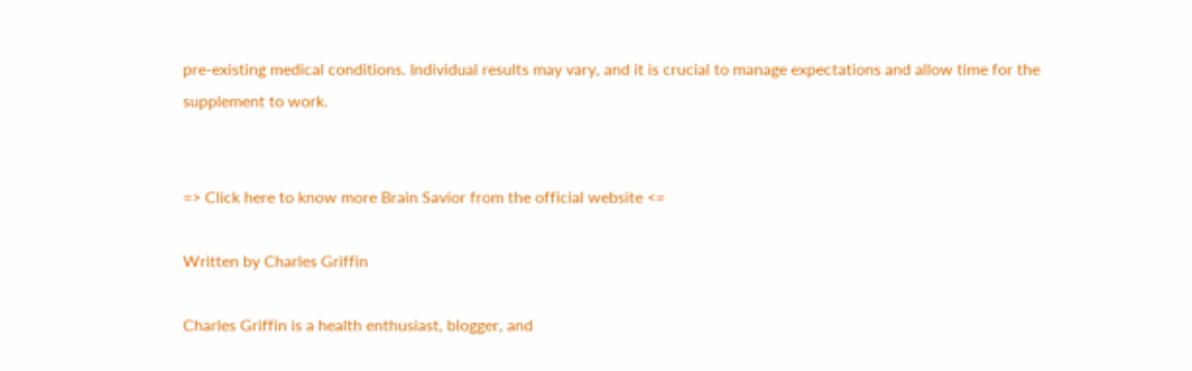pre-existing medical conditions. Individual results may vary, and it is crucial to manage expectations and allow time for the supplement to work.


=> Click here to know more Brain Savior from the official website <=

Written by Charles Griffin

Charles Griffin is a health enthusiast, blogger, and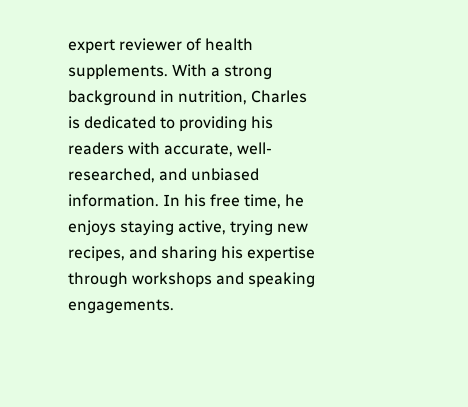expert reviewer of health supplements. With a strong background in nutrition, Charles is dedicated to providing his readers with accurate, well-researched, and unbiased information. In his free time, he enjoys staying active, trying new recipes, and sharing his expertise through workshops and speaking engagements.